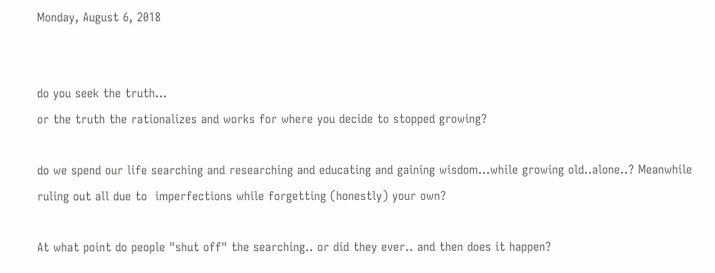Monday, August 6, 2018


do you seek the truth...
or the truth the rationalizes and works for where you decide to stopped growing?

do we spend our life searching and researching and educating and gaining wisdom...while growing old..alone..? Meanwhile ruling out all due to  imperfections while forgetting (honestly) your own?

At what point do people "shut off" the searching.. or did they ever.. and then does it happen?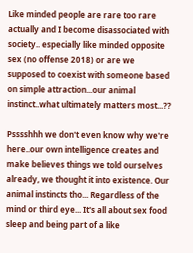Like minded people are rare too rare actually and I become disassociated with society.. especially like minded opposite sex (no offense 2018) or are we supposed to coexist with someone based on simple attraction...our animal instinct..what ultimately matters most...??

Psssshhh we don't even know why we're here..our own intelligence creates and make believes things we told ourselves already, we thought it into existence. Our animal instincts tho... Regardless of the mind or third eye... It's all about sex food sleep and being part of a like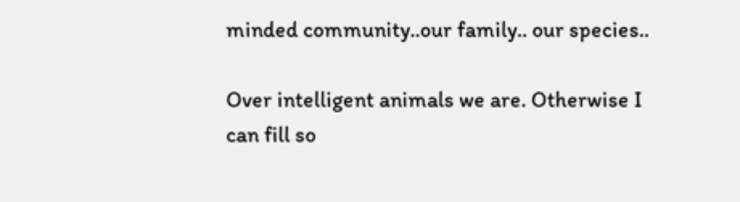minded community..our family.. our species..

Over intelligent animals we are. Otherwise I can fill so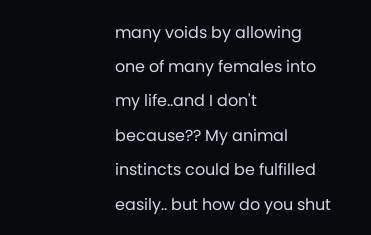many voids by allowing one of many females into my life..and I don't because?? My animal instincts could be fulfilled easily.. but how do you shut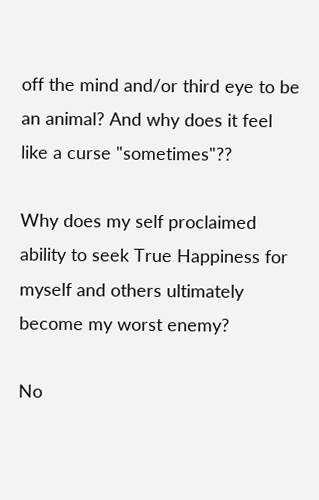off the mind and/or third eye to be an animal? And why does it feel like a curse "sometimes"??

Why does my self proclaimed ability to seek True Happiness for myself and others ultimately become my worst enemy?

No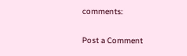comments:

Post a Comment